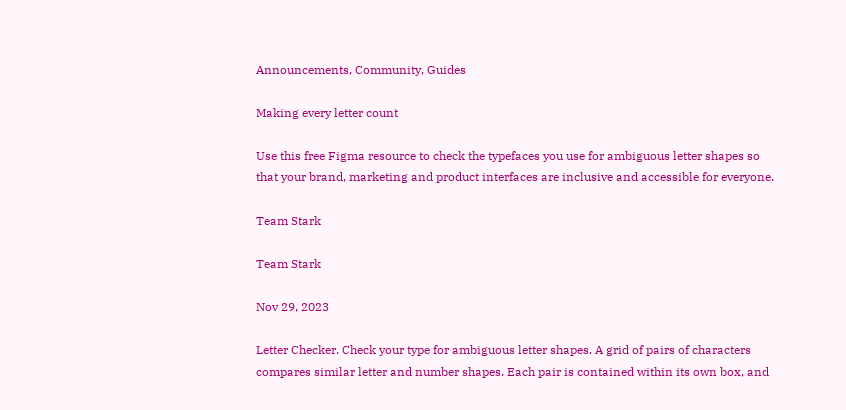Announcements, Community, Guides

Making every letter count

Use this free Figma resource to check the typefaces you use for ambiguous letter shapes so that your brand, marketing and product interfaces are inclusive and accessible for everyone.

Team Stark

Team Stark

Nov 29, 2023

Letter Checker. Check your type for ambiguous letter shapes. A grid of pairs of characters compares similar letter and number shapes. Each pair is contained within its own box, and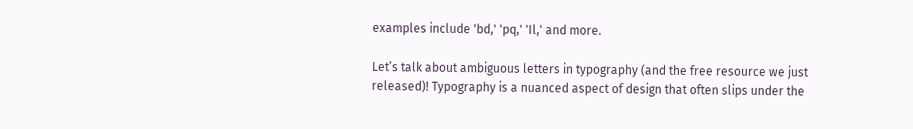examples include 'bd,' 'pq,' 'Il,' and more.

Let’s talk about ambiguous letters in typography (and the free resource we just released)! Typography is a nuanced aspect of design that often slips under the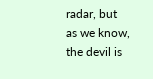radar, but as we know, the devil is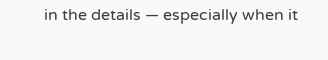in the details — especially when it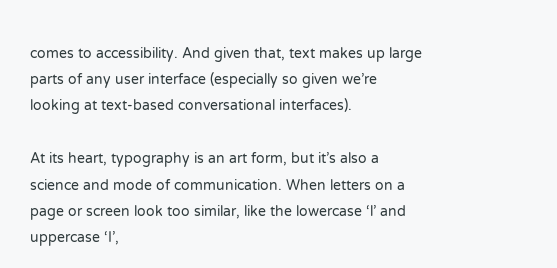comes to accessibility. And given that, text makes up large parts of any user interface (especially so given we’re looking at text-based conversational interfaces).

At its heart, typography is an art form, but it’s also a science and mode of communication. When letters on a page or screen look too similar, like the lowercase ‘l’ and uppercase ‘I’,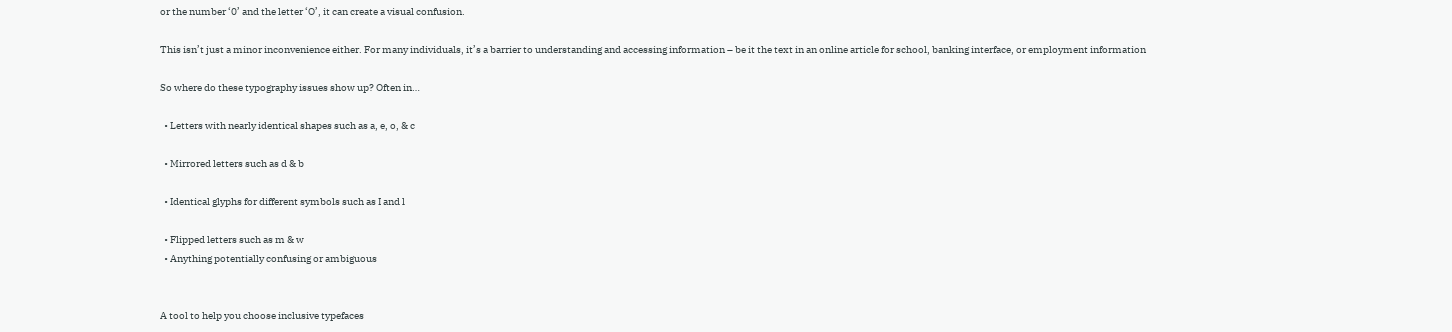or the number ‘0’ and the letter ‘O’, it can create a visual confusion.

This isn’t just a minor inconvenience either. For many individuals, it’s a barrier to understanding and accessing information – be it the text in an online article for school, banking interface, or employment information

So where do these typography issues show up? Often in…

  • Letters with nearly identical shapes such as a, e, o, & c

  • Mirrored letters such as d & b

  • Identical glyphs for different symbols such as I and l

  • Flipped letters such as m & w
  • Anything potentially confusing or ambiguous


A tool to help you choose inclusive typefaces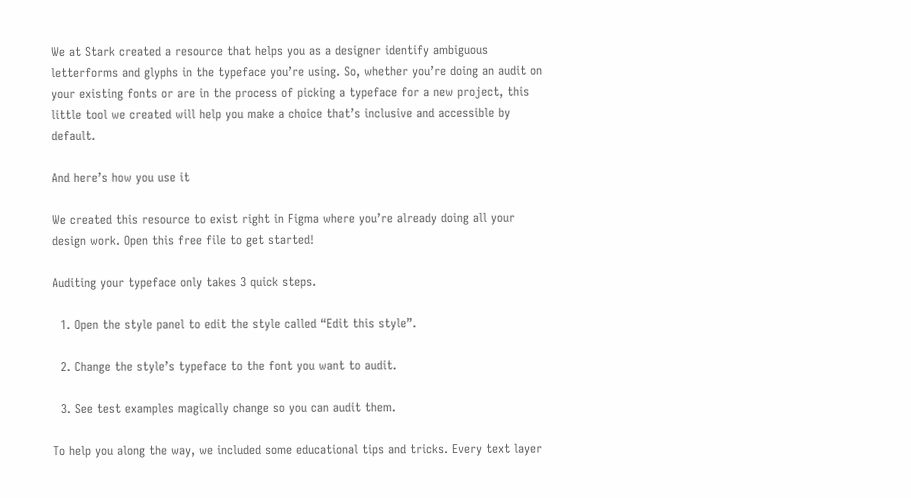We at Stark created a resource that helps you as a designer identify ambiguous letterforms and glyphs in the typeface you’re using. So, whether you’re doing an audit on your existing fonts or are in the process of picking a typeface for a new project, this little tool we created will help you make a choice that’s inclusive and accessible by default.

And here’s how you use it

We created this resource to exist right in Figma where you’re already doing all your design work. Open this free file to get started!

Auditing your typeface only takes 3 quick steps.

  1. Open the style panel to edit the style called “Edit this style”.

  2. Change the style’s typeface to the font you want to audit.

  3. See test examples magically change so you can audit them.

To help you along the way, we included some educational tips and tricks. Every text layer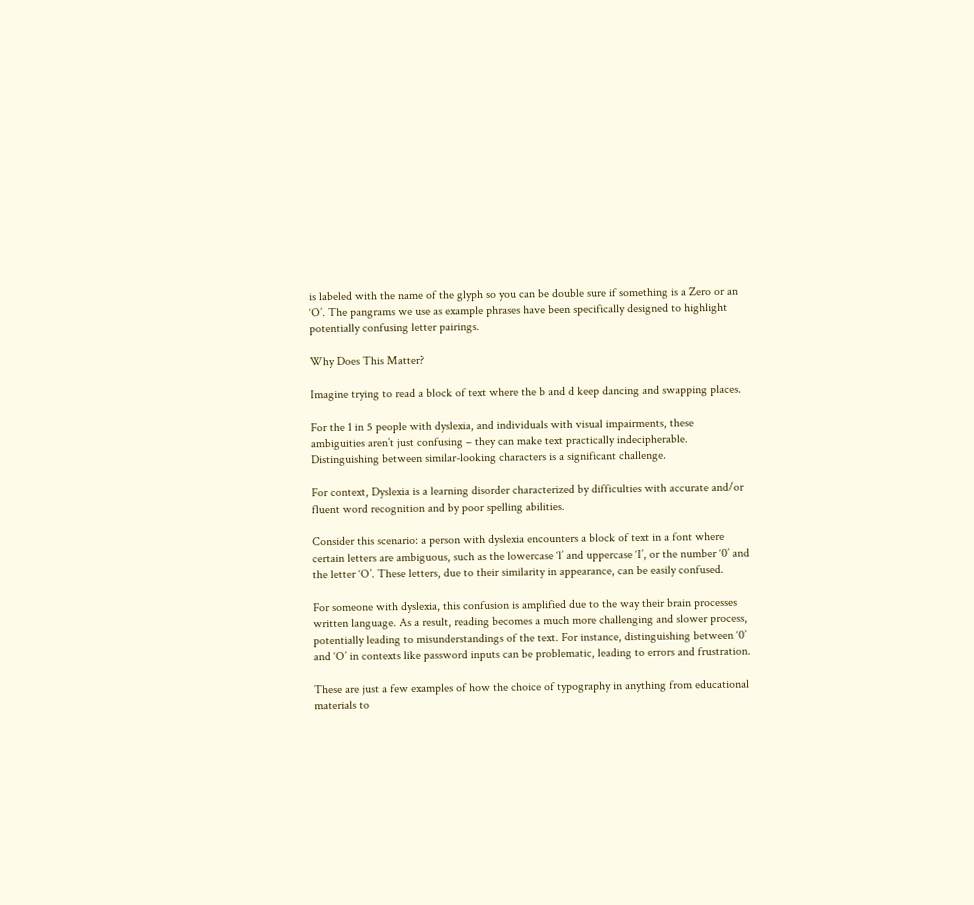is labeled with the name of the glyph so you can be double sure if something is a Zero or an ‘O’. The pangrams we use as example phrases have been specifically designed to highlight potentially confusing letter pairings.

Why Does This Matter?

Imagine trying to read a block of text where the b and d keep dancing and swapping places.

For the 1 in 5 people with dyslexia, and individuals with visual impairments, these ambiguities aren’t just confusing – they can make text practically indecipherable. Distinguishing between similar-looking characters is a significant challenge.

For context, Dyslexia is a learning disorder characterized by difficulties with accurate and/or fluent word recognition and by poor spelling abilities.

Consider this scenario: a person with dyslexia encounters a block of text in a font where certain letters are ambiguous, such as the lowercase ‘l’ and uppercase ‘I’, or the number ‘0’ and the letter ‘O’. These letters, due to their similarity in appearance, can be easily confused.

For someone with dyslexia, this confusion is amplified due to the way their brain processes written language. As a result, reading becomes a much more challenging and slower process, potentially leading to misunderstandings of the text. For instance, distinguishing between ‘0’ and ‘O’ in contexts like password inputs can be problematic, leading to errors and frustration.

These are just a few examples of how the choice of typography in anything from educational materials to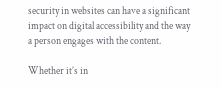security in websites can have a significant impact on digital accessibility and the way a person engages with the content.

Whether it’s in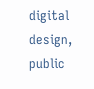digital design, public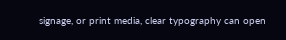signage, or print media, clear typography can open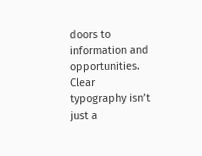doors to information and opportunities. Clear typography isn’t just a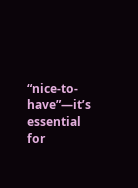“nice-to-have”—it’s essential for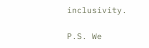inclusivity.

P.S. We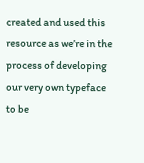created and used this resource as we’re in the process of developing our very own typeface to be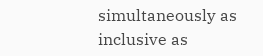simultaneously as inclusive as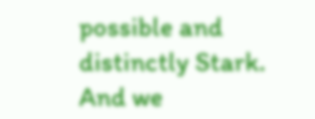possible and distinctly Stark. And we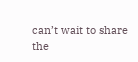can’t wait to share the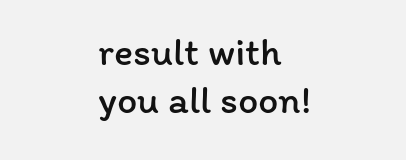result with you all soon!